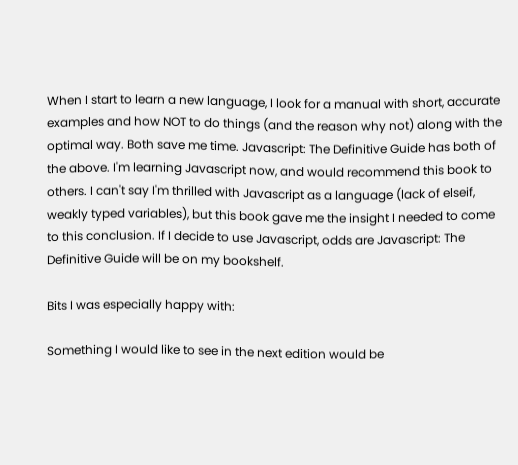When I start to learn a new language, I look for a manual with short, accurate examples and how NOT to do things (and the reason why not) along with the optimal way. Both save me time. Javascript: The Definitive Guide has both of the above. I'm learning Javascript now, and would recommend this book to others. I can't say I'm thrilled with Javascript as a language (lack of elseif, weakly typed variables), but this book gave me the insight I needed to come to this conclusion. If I decide to use Javascript, odds are Javascript: The Definitive Guide will be on my bookshelf.

Bits I was especially happy with:

Something I would like to see in the next edition would be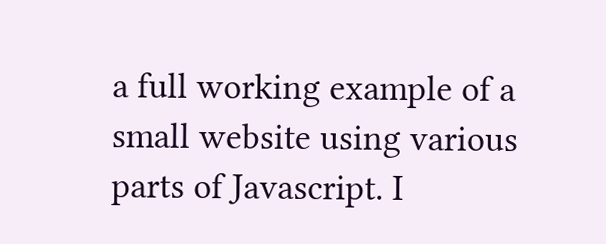a full working example of a small website using various parts of Javascript. I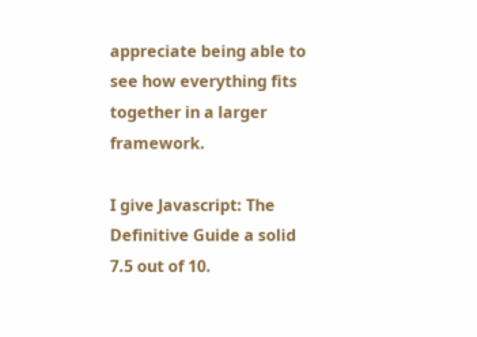appreciate being able to see how everything fits together in a larger framework.

I give Javascript: The Definitive Guide a solid 7.5 out of 10.